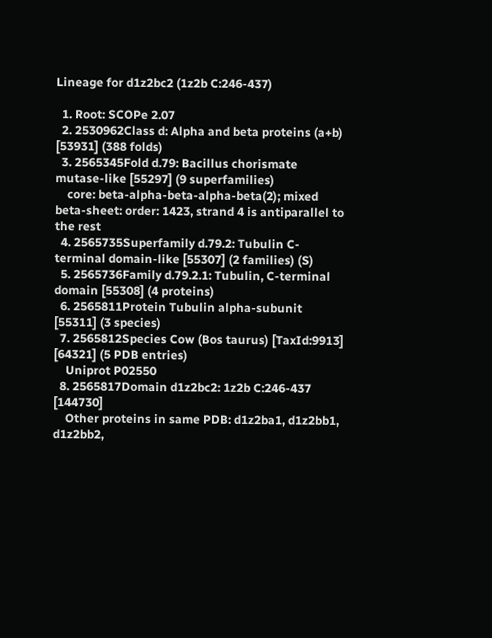Lineage for d1z2bc2 (1z2b C:246-437)

  1. Root: SCOPe 2.07
  2. 2530962Class d: Alpha and beta proteins (a+b) [53931] (388 folds)
  3. 2565345Fold d.79: Bacillus chorismate mutase-like [55297] (9 superfamilies)
    core: beta-alpha-beta-alpha-beta(2); mixed beta-sheet: order: 1423, strand 4 is antiparallel to the rest
  4. 2565735Superfamily d.79.2: Tubulin C-terminal domain-like [55307] (2 families) (S)
  5. 2565736Family d.79.2.1: Tubulin, C-terminal domain [55308] (4 proteins)
  6. 2565811Protein Tubulin alpha-subunit [55311] (3 species)
  7. 2565812Species Cow (Bos taurus) [TaxId:9913] [64321] (5 PDB entries)
    Uniprot P02550
  8. 2565817Domain d1z2bc2: 1z2b C:246-437 [144730]
    Other proteins in same PDB: d1z2ba1, d1z2bb1, d1z2bb2,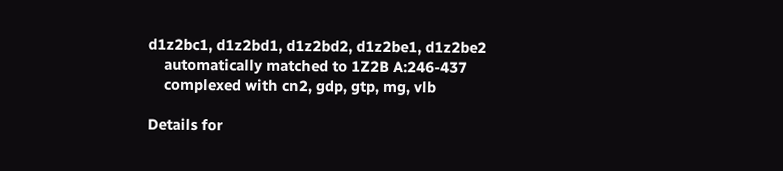d1z2bc1, d1z2bd1, d1z2bd2, d1z2be1, d1z2be2
    automatically matched to 1Z2B A:246-437
    complexed with cn2, gdp, gtp, mg, vlb

Details for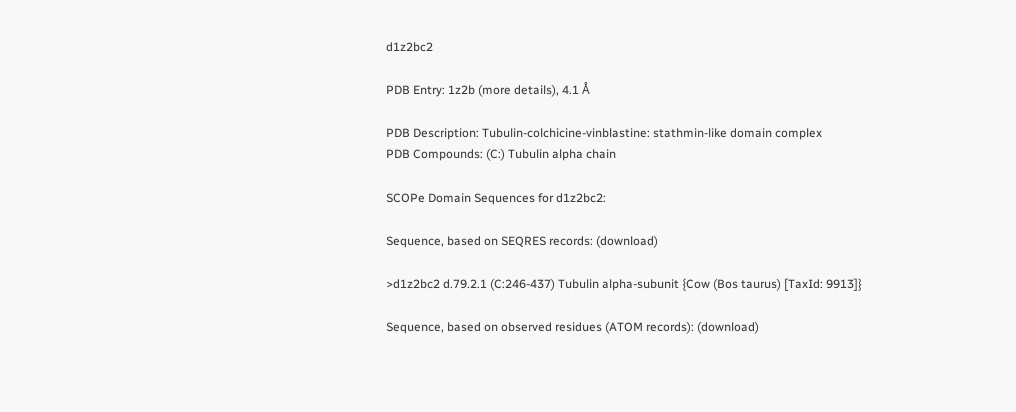d1z2bc2

PDB Entry: 1z2b (more details), 4.1 Å

PDB Description: Tubulin-colchicine-vinblastine: stathmin-like domain complex
PDB Compounds: (C:) Tubulin alpha chain

SCOPe Domain Sequences for d1z2bc2:

Sequence, based on SEQRES records: (download)

>d1z2bc2 d.79.2.1 (C:246-437) Tubulin alpha-subunit {Cow (Bos taurus) [TaxId: 9913]}

Sequence, based on observed residues (ATOM records): (download)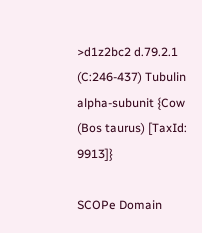>d1z2bc2 d.79.2.1 (C:246-437) Tubulin alpha-subunit {Cow (Bos taurus) [TaxId: 9913]}

SCOPe Domain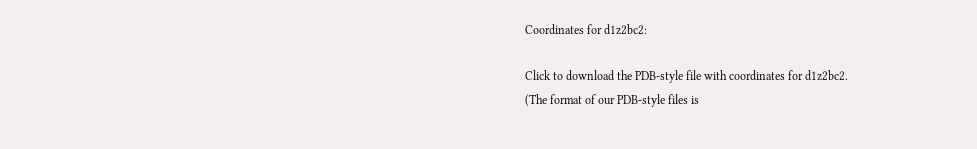Coordinates for d1z2bc2:

Click to download the PDB-style file with coordinates for d1z2bc2.
(The format of our PDB-style files is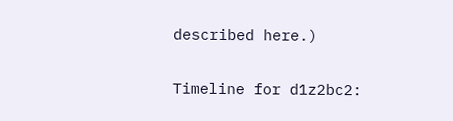described here.)

Timeline for d1z2bc2: